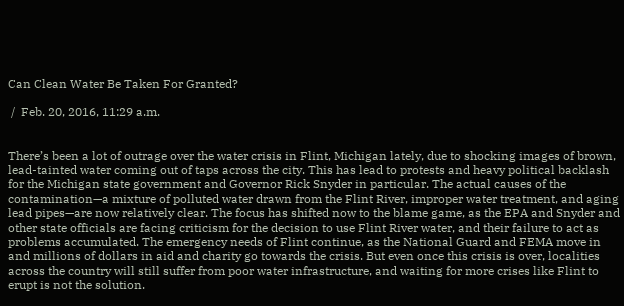Can Clean Water Be Taken For Granted?

 /  Feb. 20, 2016, 11:29 a.m.


There’s been a lot of outrage over the water crisis in Flint, Michigan lately, due to shocking images of brown, lead-tainted water coming out of taps across the city. This has lead to protests and heavy political backlash for the Michigan state government and Governor Rick Snyder in particular. The actual causes of the contamination—a mixture of polluted water drawn from the Flint River, improper water treatment, and aging lead pipes—are now relatively clear. The focus has shifted now to the blame game, as the EPA and Snyder and other state officials are facing criticism for the decision to use Flint River water, and their failure to act as problems accumulated. The emergency needs of Flint continue, as the National Guard and FEMA move in and millions of dollars in aid and charity go towards the crisis. But even once this crisis is over, localities across the country will still suffer from poor water infrastructure, and waiting for more crises like Flint to erupt is not the solution.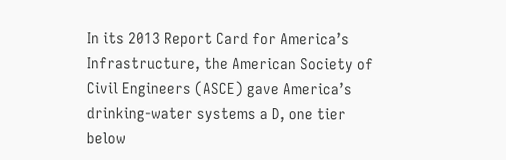In its 2013 Report Card for America’s Infrastructure, the American Society of Civil Engineers (ASCE) gave America’s drinking-water systems a D, one tier below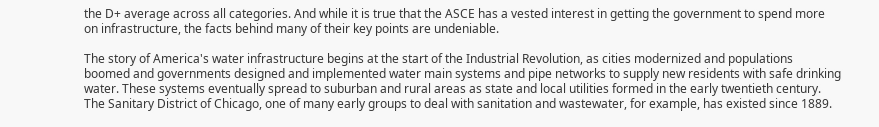the D+ average across all categories. And while it is true that the ASCE has a vested interest in getting the government to spend more on infrastructure, the facts behind many of their key points are undeniable.

The story of America's water infrastructure begins at the start of the Industrial Revolution, as cities modernized and populations boomed and governments designed and implemented water main systems and pipe networks to supply new residents with safe drinking water. These systems eventually spread to suburban and rural areas as state and local utilities formed in the early twentieth century. The Sanitary District of Chicago, one of many early groups to deal with sanitation and wastewater, for example, has existed since 1889.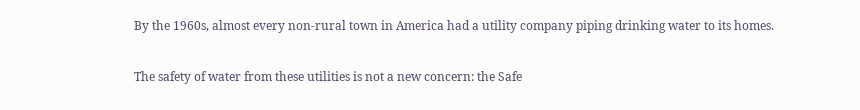By the 1960s, almost every non-rural town in America had a utility company piping drinking water to its homes.

The safety of water from these utilities is not a new concern: the Safe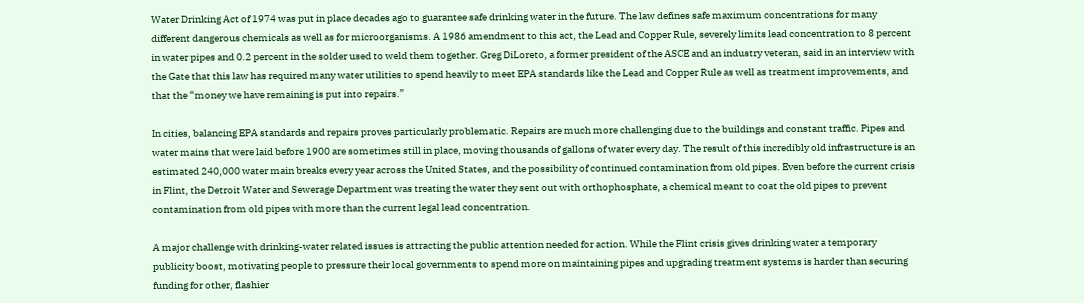Water Drinking Act of 1974 was put in place decades ago to guarantee safe drinking water in the future. The law defines safe maximum concentrations for many different dangerous chemicals as well as for microorganisms. A 1986 amendment to this act, the Lead and Copper Rule, severely limits lead concentration to 8 percent in water pipes and 0.2 percent in the solder used to weld them together. Greg DiLoreto, a former president of the ASCE and an industry veteran, said in an interview with the Gate that this law has required many water utilities to spend heavily to meet EPA standards like the Lead and Copper Rule as well as treatment improvements, and that the “money we have remaining is put into repairs.”

In cities, balancing EPA standards and repairs proves particularly problematic. Repairs are much more challenging due to the buildings and constant traffic. Pipes and water mains that were laid before 1900 are sometimes still in place, moving thousands of gallons of water every day. The result of this incredibly old infrastructure is an estimated 240,000 water main breaks every year across the United States, and the possibility of continued contamination from old pipes. Even before the current crisis in Flint, the Detroit Water and Sewerage Department was treating the water they sent out with orthophosphate, a chemical meant to coat the old pipes to prevent contamination from old pipes with more than the current legal lead concentration.

A major challenge with drinking-water related issues is attracting the public attention needed for action. While the Flint crisis gives drinking water a temporary publicity boost, motivating people to pressure their local governments to spend more on maintaining pipes and upgrading treatment systems is harder than securing funding for other, flashier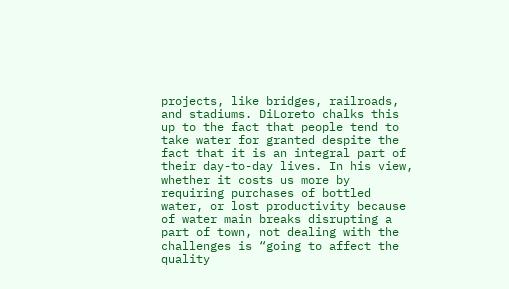projects, like bridges, railroads, and stadiums. DiLoreto chalks this up to the fact that people tend to take water for granted despite the fact that it is an integral part of their day-to-day lives. In his view, whether it costs us more by requiring purchases of bottled water, or lost productivity because of water main breaks disrupting a part of town, not dealing with the challenges is “going to affect the quality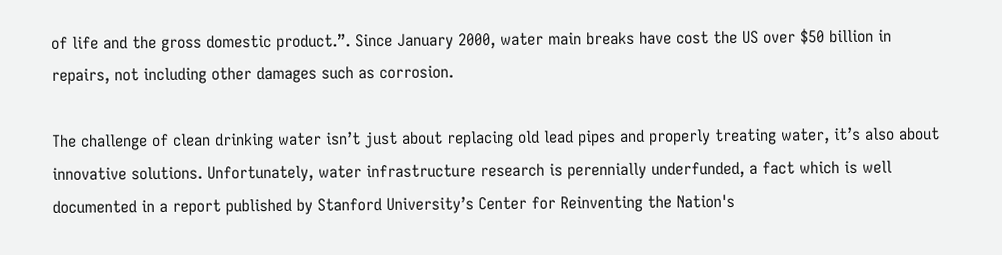of life and the gross domestic product.”. Since January 2000, water main breaks have cost the US over $50 billion in repairs, not including other damages such as corrosion.

The challenge of clean drinking water isn’t just about replacing old lead pipes and properly treating water, it’s also about innovative solutions. Unfortunately, water infrastructure research is perennially underfunded, a fact which is well documented in a report published by Stanford University’s Center for Reinventing the Nation's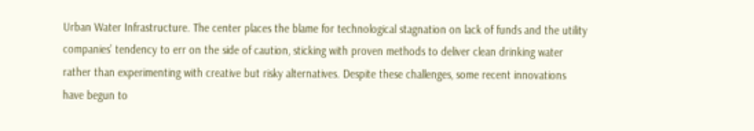Urban Water Infrastructure. The center places the blame for technological stagnation on lack of funds and the utility companies’ tendency to err on the side of caution, sticking with proven methods to deliver clean drinking water rather than experimenting with creative but risky alternatives. Despite these challenges, some recent innovations have begun to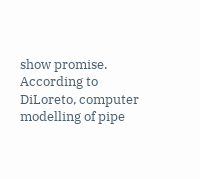show promise. According to DiLoreto, computer modelling of pipe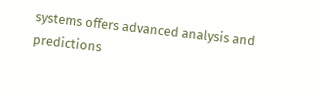systems offers advanced analysis and predictions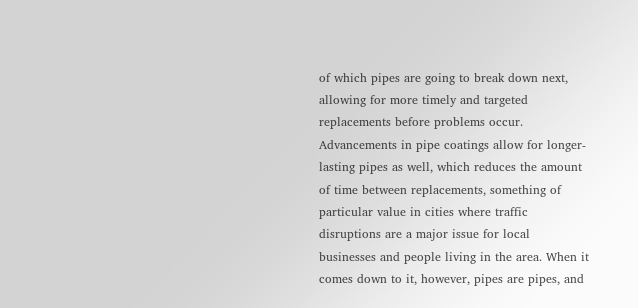of which pipes are going to break down next, allowing for more timely and targeted replacements before problems occur. Advancements in pipe coatings allow for longer-lasting pipes as well, which reduces the amount of time between replacements, something of particular value in cities where traffic disruptions are a major issue for local businesses and people living in the area. When it comes down to it, however, pipes are pipes, and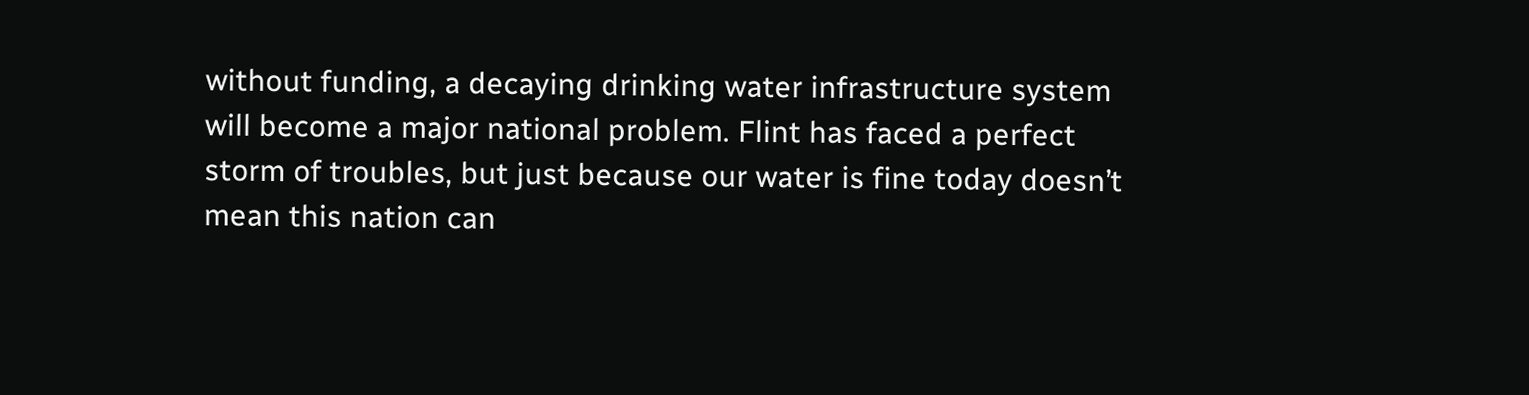without funding, a decaying drinking water infrastructure system will become a major national problem. Flint has faced a perfect storm of troubles, but just because our water is fine today doesn’t mean this nation can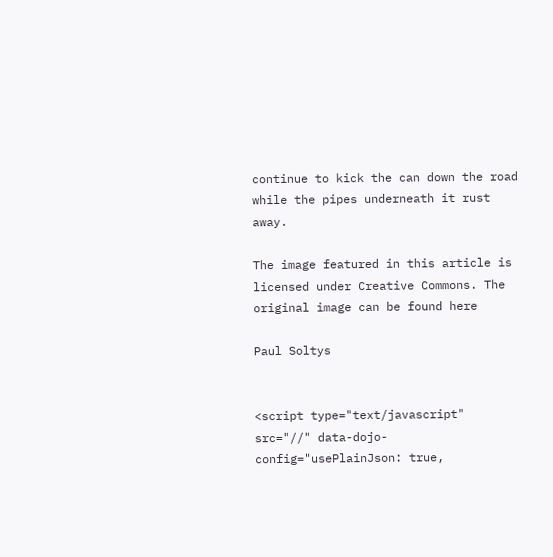continue to kick the can down the road while the pipes underneath it rust away.

The image featured in this article is licensed under Creative Commons. The original image can be found here

Paul Soltys


<script type="text/javascript" src="//" data-dojo-config="usePlainJson: true,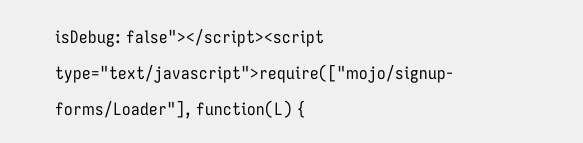isDebug: false"></script><script type="text/javascript">require(["mojo/signup-forms/Loader"], function(L) {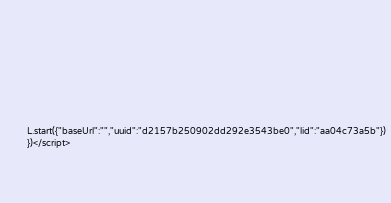L.start({"baseUrl":"","uuid":"d2157b250902dd292e3543be0","lid":"aa04c73a5b"}) })</script>